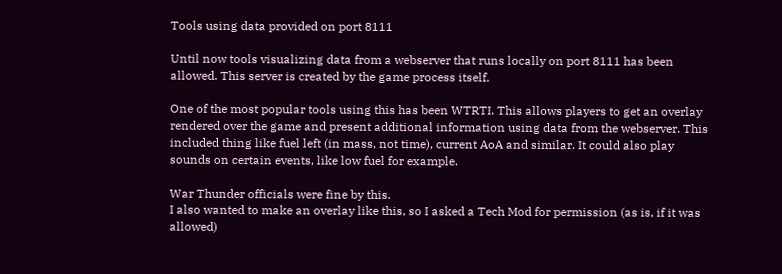Tools using data provided on port 8111

Until now tools visualizing data from a webserver that runs locally on port 8111 has been allowed. This server is created by the game process itself.

One of the most popular tools using this has been WTRTI. This allows players to get an overlay rendered over the game and present additional information using data from the webserver. This included thing like fuel left (in mass, not time), current AoA and similar. It could also play sounds on certain events, like low fuel for example.

War Thunder officials were fine by this.
I also wanted to make an overlay like this, so I asked a Tech Mod for permission (as is, if it was allowed)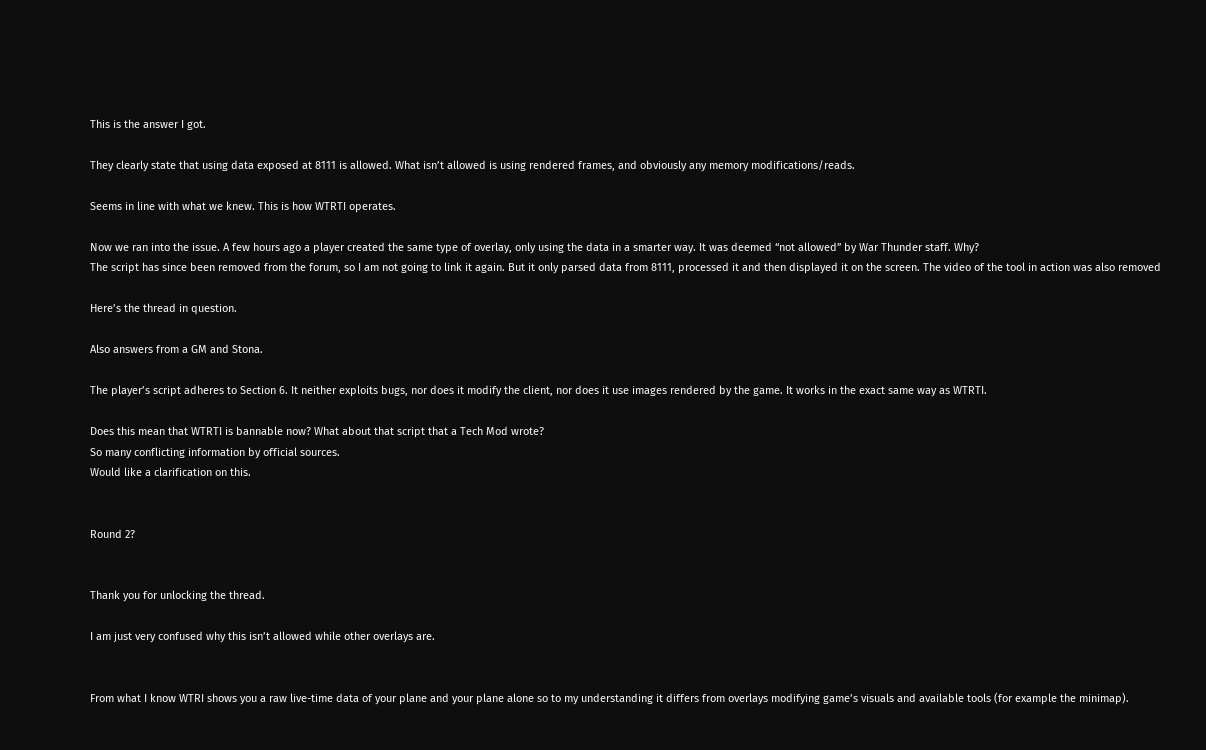This is the answer I got.

They clearly state that using data exposed at 8111 is allowed. What isn’t allowed is using rendered frames, and obviously any memory modifications/reads.

Seems in line with what we knew. This is how WTRTI operates.

Now we ran into the issue. A few hours ago a player created the same type of overlay, only using the data in a smarter way. It was deemed “not allowed” by War Thunder staff. Why?
The script has since been removed from the forum, so I am not going to link it again. But it only parsed data from 8111, processed it and then displayed it on the screen. The video of the tool in action was also removed

Here’s the thread in question.

Also answers from a GM and Stona.

The player’s script adheres to Section 6. It neither exploits bugs, nor does it modify the client, nor does it use images rendered by the game. It works in the exact same way as WTRTI.

Does this mean that WTRTI is bannable now? What about that script that a Tech Mod wrote?
So many conflicting information by official sources.
Would like a clarification on this.


Round 2?


Thank you for unlocking the thread.

I am just very confused why this isn’t allowed while other overlays are.


From what I know WTRI shows you a raw live-time data of your plane and your plane alone so to my understanding it differs from overlays modifying game’s visuals and available tools (for example the minimap).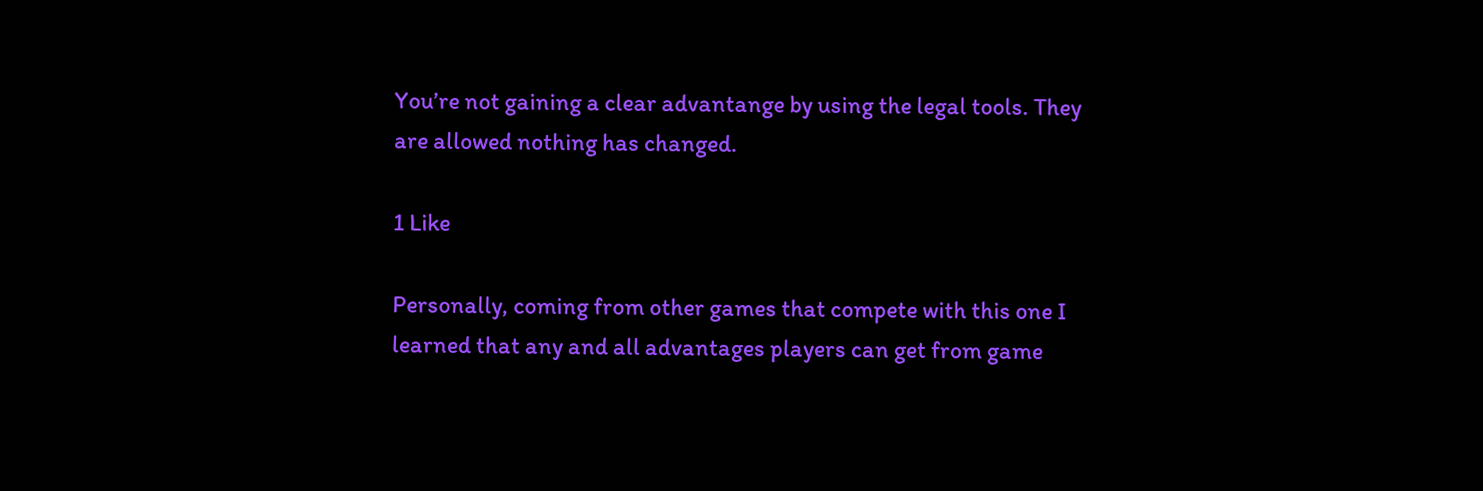You’re not gaining a clear advantange by using the legal tools. They are allowed nothing has changed.

1 Like

Personally, coming from other games that compete with this one I learned that any and all advantages players can get from game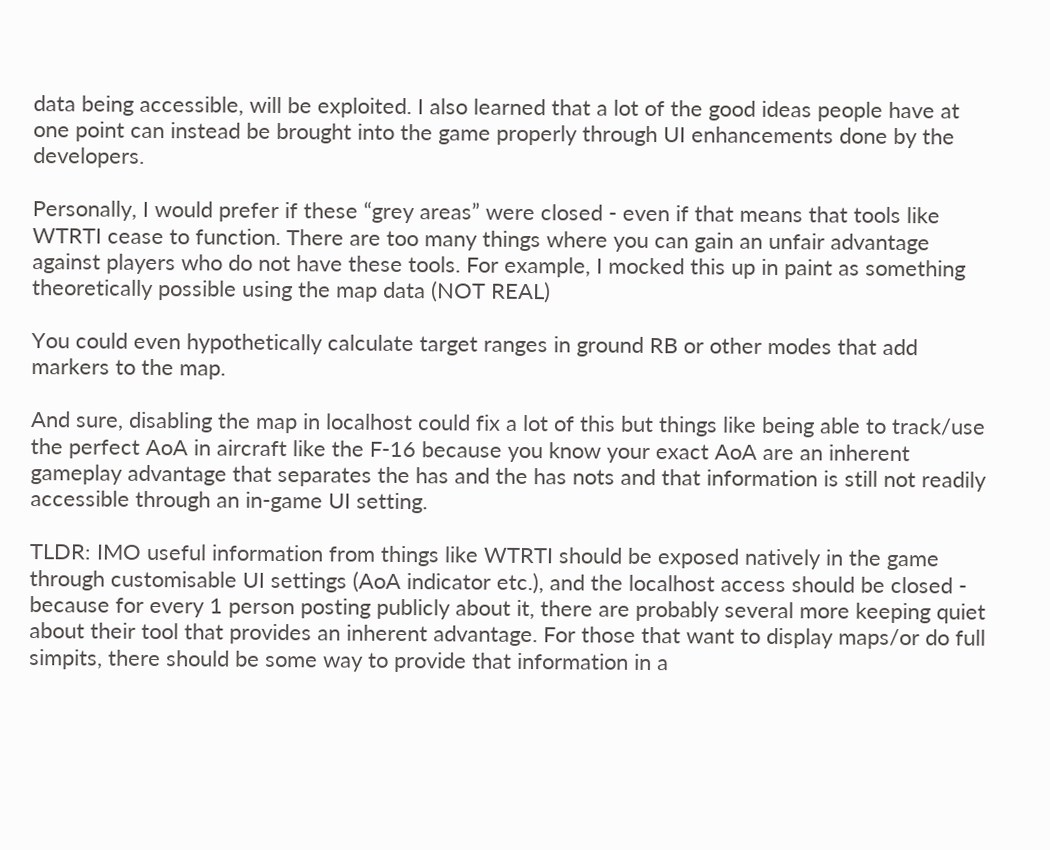data being accessible, will be exploited. I also learned that a lot of the good ideas people have at one point can instead be brought into the game properly through UI enhancements done by the developers.

Personally, I would prefer if these “grey areas” were closed - even if that means that tools like WTRTI cease to function. There are too many things where you can gain an unfair advantage against players who do not have these tools. For example, I mocked this up in paint as something theoretically possible using the map data (NOT REAL)

You could even hypothetically calculate target ranges in ground RB or other modes that add markers to the map.

And sure, disabling the map in localhost could fix a lot of this but things like being able to track/use the perfect AoA in aircraft like the F-16 because you know your exact AoA are an inherent gameplay advantage that separates the has and the has nots and that information is still not readily accessible through an in-game UI setting.

TLDR: IMO useful information from things like WTRTI should be exposed natively in the game through customisable UI settings (AoA indicator etc.), and the localhost access should be closed - because for every 1 person posting publicly about it, there are probably several more keeping quiet about their tool that provides an inherent advantage. For those that want to display maps/or do full simpits, there should be some way to provide that information in a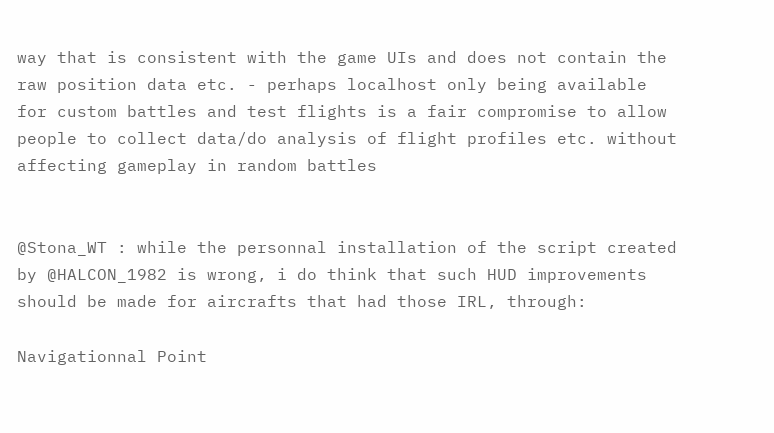way that is consistent with the game UIs and does not contain the raw position data etc. - perhaps localhost only being available for custom battles and test flights is a fair compromise to allow people to collect data/do analysis of flight profiles etc. without affecting gameplay in random battles


@Stona_WT : while the personnal installation of the script created by @HALCON_1982 is wrong, i do think that such HUD improvements should be made for aircrafts that had those IRL, through:

Navigationnal Point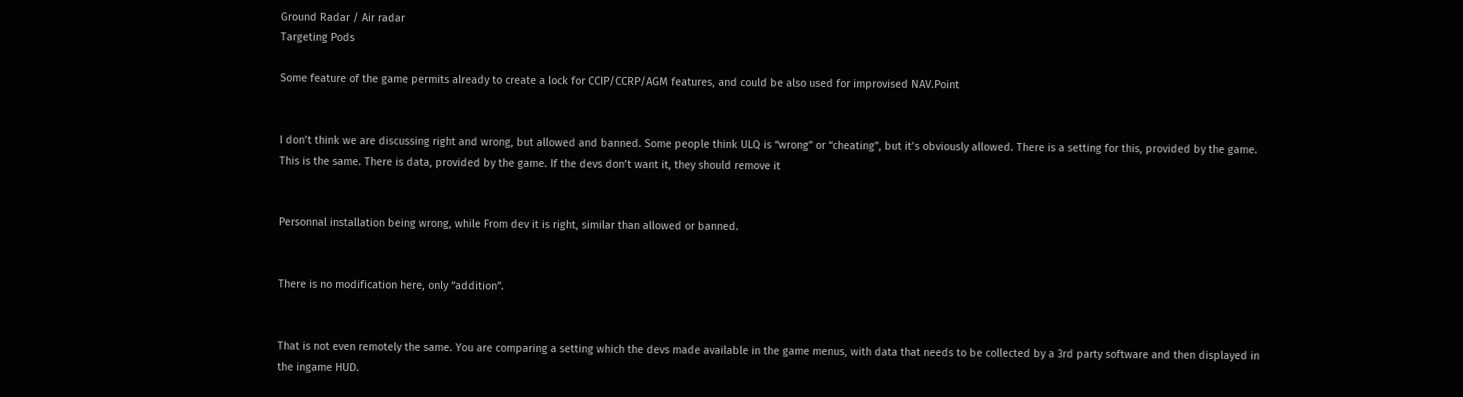Ground Radar / Air radar
Targeting Pods

Some feature of the game permits already to create a lock for CCIP/CCRP/AGM features, and could be also used for improvised NAV.Point


I don’t think we are discussing right and wrong, but allowed and banned. Some people think ULQ is “wrong” or “cheating”, but it’s obviously allowed. There is a setting for this, provided by the game. This is the same. There is data, provided by the game. If the devs don’t want it, they should remove it


Personnal installation being wrong, while From dev it is right, similar than allowed or banned.


There is no modification here, only “addition”.


That is not even remotely the same. You are comparing a setting which the devs made available in the game menus, with data that needs to be collected by a 3rd party software and then displayed in the ingame HUD.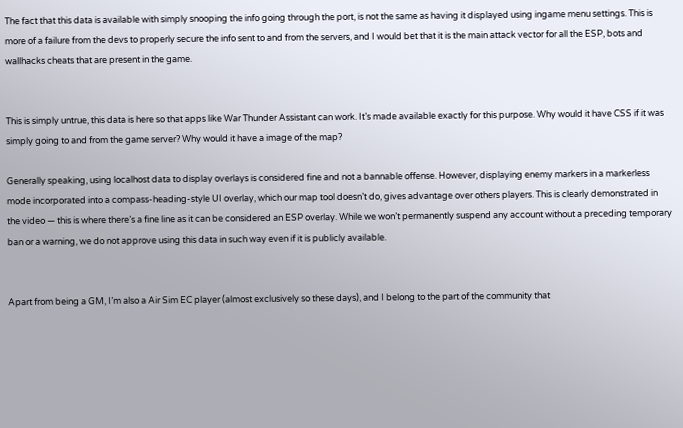The fact that this data is available with simply snooping the info going through the port, is not the same as having it displayed using ingame menu settings. This is more of a failure from the devs to properly secure the info sent to and from the servers, and I would bet that it is the main attack vector for all the ESP, bots and wallhacks cheats that are present in the game.


This is simply untrue, this data is here so that apps like War Thunder Assistant can work. It’s made available exactly for this purpose. Why would it have CSS if it was simply going to and from the game server? Why would it have a image of the map?

Generally speaking, using localhost data to display overlays is considered fine and not a bannable offense. However, displaying enemy markers in a markerless mode incorporated into a compass-heading-style UI overlay, which our map tool doesn’t do, gives advantage over others players. This is clearly demonstrated in the video — this is where there’s a fine line as it can be considered an ESP overlay. While we won’t permanently suspend any account without a preceding temporary ban or a warning, we do not approve using this data in such way even if it is publicly available.


Apart from being a GM, I’m also a Air Sim EC player (almost exclusively so these days), and I belong to the part of the community that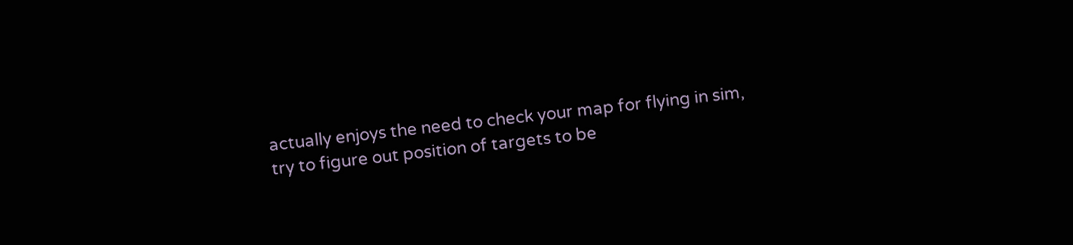actually enjoys the need to check your map for flying in sim, try to figure out position of targets to be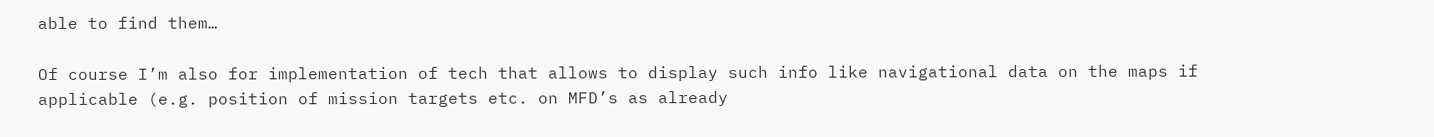able to find them…

Of course I’m also for implementation of tech that allows to display such info like navigational data on the maps if applicable (e.g. position of mission targets etc. on MFD’s as already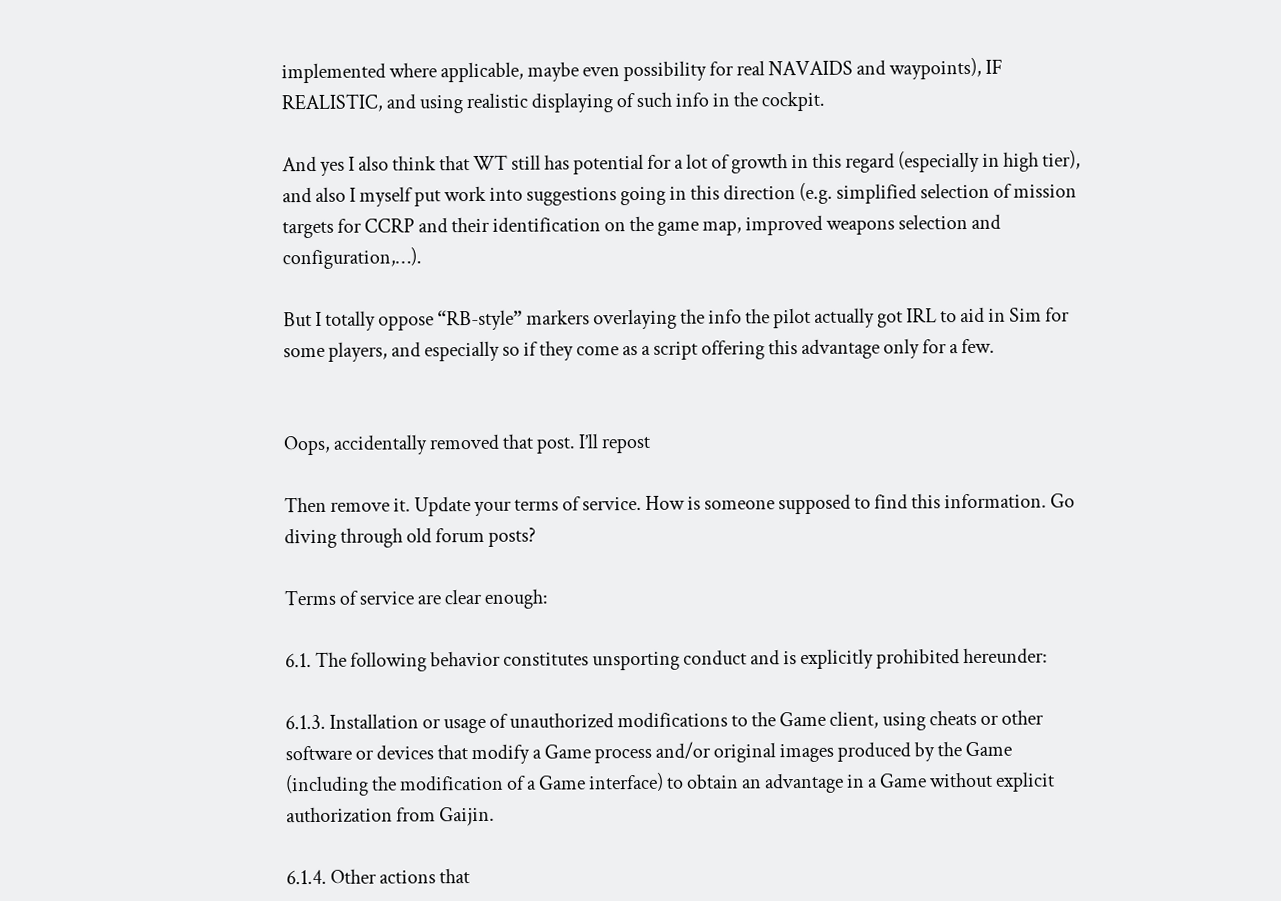implemented where applicable, maybe even possibility for real NAVAIDS and waypoints), IF REALISTIC, and using realistic displaying of such info in the cockpit.

And yes I also think that WT still has potential for a lot of growth in this regard (especially in high tier), and also I myself put work into suggestions going in this direction (e.g. simplified selection of mission targets for CCRP and their identification on the game map, improved weapons selection and configuration,…).

But I totally oppose “RB-style” markers overlaying the info the pilot actually got IRL to aid in Sim for some players, and especially so if they come as a script offering this advantage only for a few.


Oops, accidentally removed that post. I’ll repost

Then remove it. Update your terms of service. How is someone supposed to find this information. Go diving through old forum posts?

Terms of service are clear enough:

6.1. The following behavior constitutes unsporting conduct and is explicitly prohibited hereunder:

6.1.3. Installation or usage of unauthorized modifications to the Game client, using cheats or other software or devices that modify a Game process and/or original images produced by the Game (including the modification of a Game interface) to obtain an advantage in a Game without explicit authorization from Gaijin.

6.1.4. Other actions that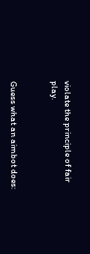violate the principle of fair play.


Guess what an aimbot does: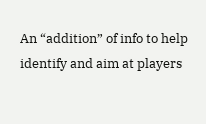An “addition” of info to help identify and aim at players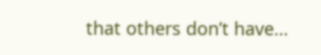that others don’t have…